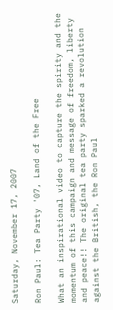Saturday, November 17, 2007

Ron Paul: Tea Party '07, Land of the Free

What an inspirational video to capture the spirity and the momentum of this campaign and message of freedom, liberty and peace!! The original tea party sparked a revolution against the British, the Ron Paul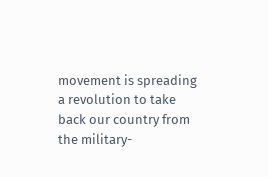movement is spreading a revolution to take back our country from the military-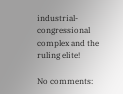industrial-congressional complex and the ruling elite!

No comments: